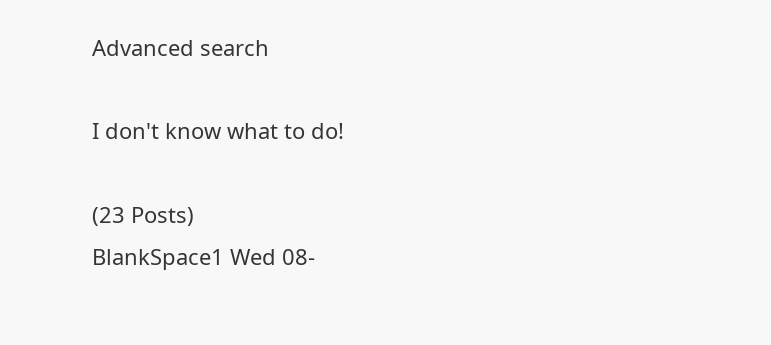Advanced search

I don't know what to do!

(23 Posts)
BlankSpace1 Wed 08-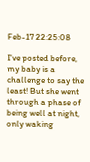Feb-17 22:25:08

I've posted before, my baby is a challenge to say the least! But she went through a phase of being well at night, only waking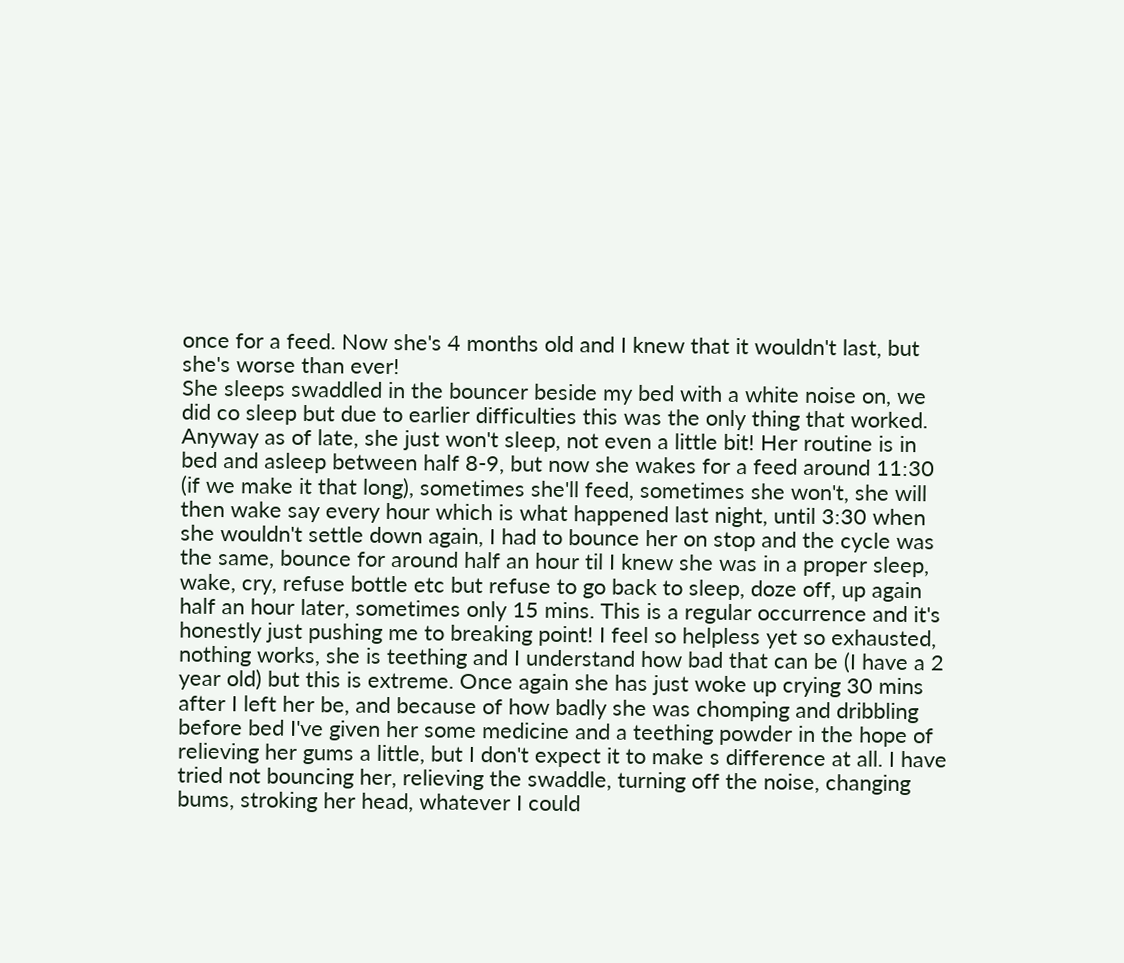once for a feed. Now she's 4 months old and I knew that it wouldn't last, but she's worse than ever!
She sleeps swaddled in the bouncer beside my bed with a white noise on, we did co sleep but due to earlier difficulties this was the only thing that worked.
Anyway as of late, she just won't sleep, not even a little bit! Her routine is in bed and asleep between half 8-9, but now she wakes for a feed around 11:30 (if we make it that long), sometimes she'll feed, sometimes she won't, she will then wake say every hour which is what happened last night, until 3:30 when she wouldn't settle down again, I had to bounce her on stop and the cycle was the same, bounce for around half an hour til I knew she was in a proper sleep, wake, cry, refuse bottle etc but refuse to go back to sleep, doze off, up again half an hour later, sometimes only 15 mins. This is a regular occurrence and it's honestly just pushing me to breaking point! I feel so helpless yet so exhausted, nothing works, she is teething and I understand how bad that can be (I have a 2 year old) but this is extreme. Once again she has just woke up crying 30 mins after I left her be, and because of how badly she was chomping and dribbling before bed I've given her some medicine and a teething powder in the hope of relieving her gums a little, but I don't expect it to make s difference at all. I have tried not bouncing her, relieving the swaddle, turning off the noise, changing bums, stroking her head, whatever I could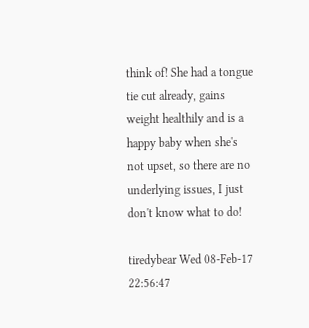think of! She had a tongue tie cut already, gains weight healthily and is a happy baby when she's not upset, so there are no underlying issues, I just don't know what to do!

tiredybear Wed 08-Feb-17 22:56:47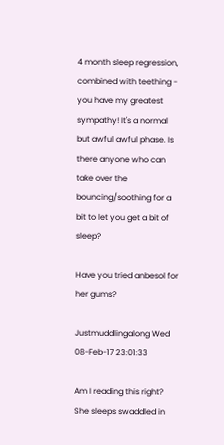4 month sleep regression, combined with teething - you have my greatest sympathy! It's a normal but awful awful phase. Is there anyone who can take over the bouncing/soothing for a bit to let you get a bit of sleep?

Have you tried anbesol for her gums?

Justmuddlingalong Wed 08-Feb-17 23:01:33

Am I reading this right? She sleeps swaddled in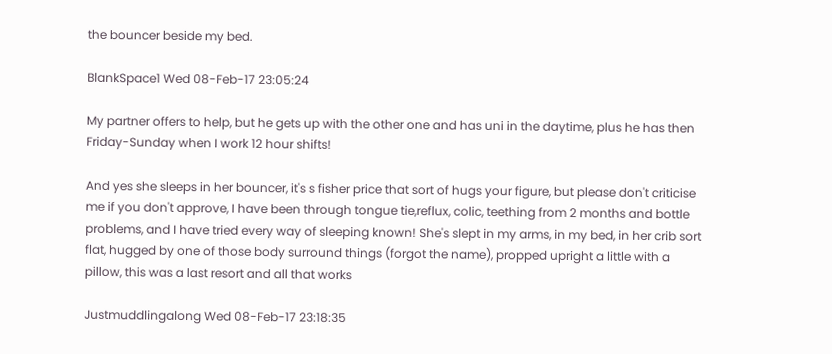the bouncer beside my bed.

BlankSpace1 Wed 08-Feb-17 23:05:24

My partner offers to help, but he gets up with the other one and has uni in the daytime, plus he has then Friday-Sunday when I work 12 hour shifts!

And yes she sleeps in her bouncer, it's s fisher price that sort of hugs your figure, but please don't criticise me if you don't approve, I have been through tongue tie,reflux, colic, teething from 2 months and bottle problems, and I have tried every way of sleeping known! She's slept in my arms, in my bed, in her crib sort flat, hugged by one of those body surround things (forgot the name), propped upright a little with a pillow, this was a last resort and all that works

Justmuddlingalong Wed 08-Feb-17 23:18:35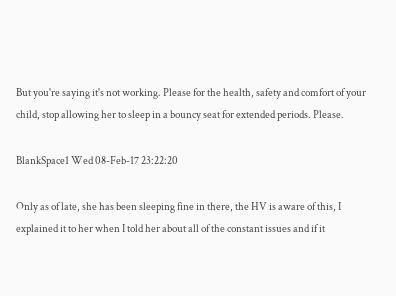But you're saying it's not working. Please for the health, safety and comfort of your child, stop allowing her to sleep in a bouncy seat for extended periods. Please.

BlankSpace1 Wed 08-Feb-17 23:22:20

Only as of late, she has been sleeping fine in there, the HV is aware of this, I explained it to her when I told her about all of the constant issues and if it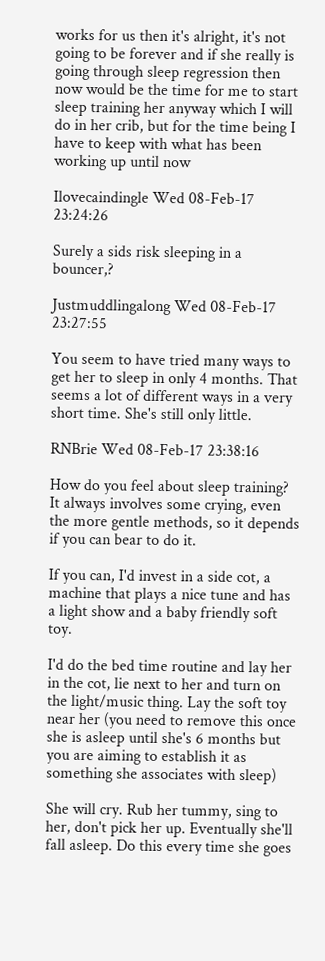works for us then it's alright, it's not going to be forever and if she really is going through sleep regression then now would be the time for me to start sleep training her anyway which I will do in her crib, but for the time being I have to keep with what has been working up until now

Ilovecaindingle Wed 08-Feb-17 23:24:26

Surely a sids risk sleeping in a bouncer,?

Justmuddlingalong Wed 08-Feb-17 23:27:55

You seem to have tried many ways to get her to sleep in only 4 months. That seems a lot of different ways in a very short time. She's still only little.

RNBrie Wed 08-Feb-17 23:38:16

How do you feel about sleep training? It always involves some crying, even the more gentle methods, so it depends if you can bear to do it.

If you can, I'd invest in a side cot, a machine that plays a nice tune and has a light show and a baby friendly soft toy.

I'd do the bed time routine and lay her in the cot, lie next to her and turn on the light/music thing. Lay the soft toy near her (you need to remove this once she is asleep until she's 6 months but you are aiming to establish it as something she associates with sleep)

She will cry. Rub her tummy, sing to her, don't pick her up. Eventually she'll fall asleep. Do this every time she goes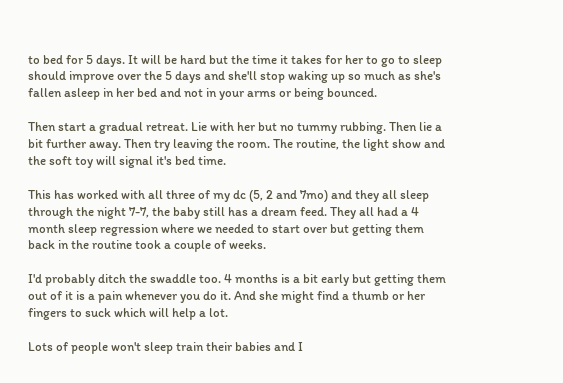to bed for 5 days. It will be hard but the time it takes for her to go to sleep should improve over the 5 days and she'll stop waking up so much as she's fallen asleep in her bed and not in your arms or being bounced.

Then start a gradual retreat. Lie with her but no tummy rubbing. Then lie a bit further away. Then try leaving the room. The routine, the light show and the soft toy will signal it's bed time.

This has worked with all three of my dc (5, 2 and 7mo) and they all sleep through the night 7-7, the baby still has a dream feed. They all had a 4 month sleep regression where we needed to start over but getting them back in the routine took a couple of weeks.

I'd probably ditch the swaddle too. 4 months is a bit early but getting them out of it is a pain whenever you do it. And she might find a thumb or her fingers to suck which will help a lot.

Lots of people won't sleep train their babies and I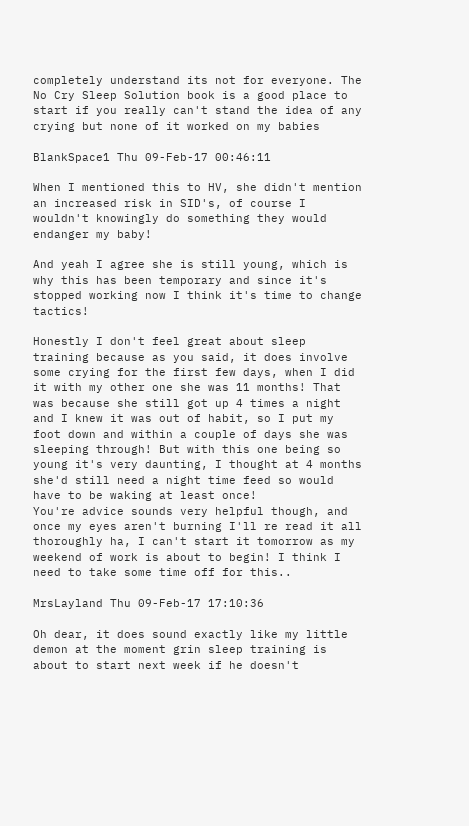completely understand its not for everyone. The No Cry Sleep Solution book is a good place to start if you really can't stand the idea of any crying but none of it worked on my babies

BlankSpace1 Thu 09-Feb-17 00:46:11

When I mentioned this to HV, she didn't mention an increased risk in SID's, of course I wouldn't knowingly do something they would endanger my baby!

And yeah I agree she is still young, which is why this has been temporary and since it's stopped working now I think it's time to change tactics!

Honestly I don't feel great about sleep training because as you said, it does involve some crying for the first few days, when I did it with my other one she was 11 months! That was because she still got up 4 times a night and I knew it was out of habit, so I put my foot down and within a couple of days she was sleeping through! But with this one being so young it's very daunting, I thought at 4 months she'd still need a night time feed so would have to be waking at least once!
You're advice sounds very helpful though, and once my eyes aren't burning I'll re read it all thoroughly ha, I can't start it tomorrow as my weekend of work is about to begin! I think I need to take some time off for this..

MrsLayland Thu 09-Feb-17 17:10:36

Oh dear, it does sound exactly like my little demon at the moment grin sleep training is about to start next week if he doesn't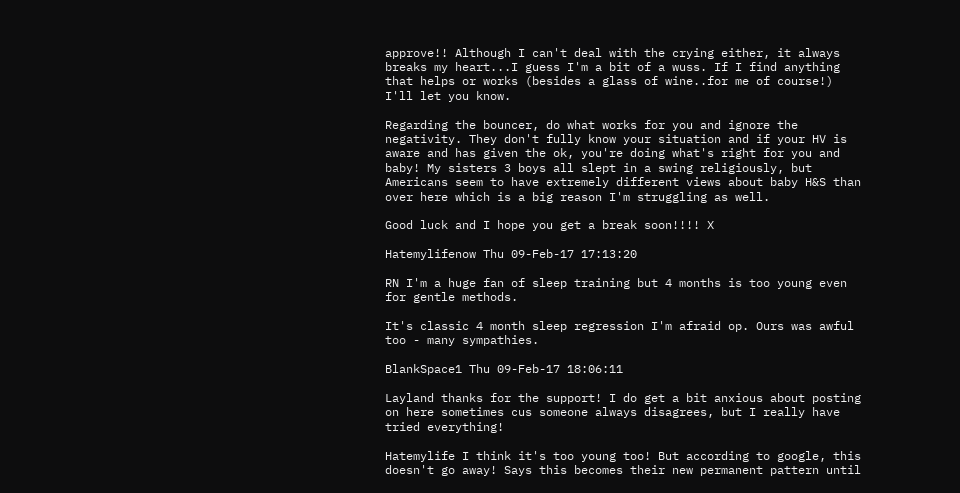approve!! Although I can't deal with the crying either, it always breaks my heart...I guess I'm a bit of a wuss. If I find anything that helps or works (besides a glass of wine..for me of course!) I'll let you know.

Regarding the bouncer, do what works for you and ignore the negativity. They don't fully know your situation and if your HV is aware and has given the ok, you're doing what's right for you and baby! My sisters 3 boys all slept in a swing religiously, but Americans seem to have extremely different views about baby H&S than over here which is a big reason I'm struggling as well.

Good luck and I hope you get a break soon!!!! X

Hatemylifenow Thu 09-Feb-17 17:13:20

RN I'm a huge fan of sleep training but 4 months is too young even for gentle methods.

It's classic 4 month sleep regression I'm afraid op. Ours was awful too - many sympathies.

BlankSpace1 Thu 09-Feb-17 18:06:11

Layland thanks for the support! I do get a bit anxious about posting on here sometimes cus someone always disagrees, but I really have tried everything!

Hatemylife I think it's too young too! But according to google, this doesn't go away! Says this becomes their new permanent pattern until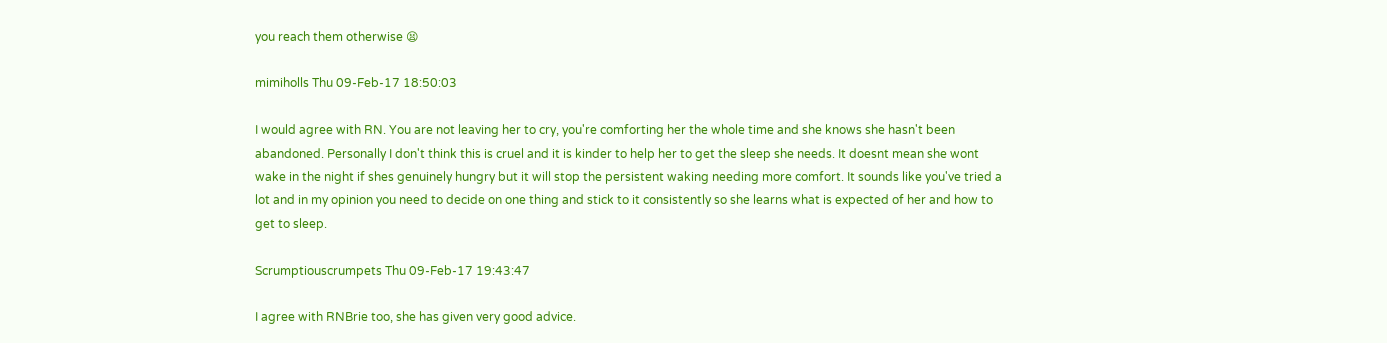you reach them otherwise 😫

mimiholls Thu 09-Feb-17 18:50:03

I would agree with RN. You are not leaving her to cry, you're comforting her the whole time and she knows she hasn't been abandoned. Personally I don't think this is cruel and it is kinder to help her to get the sleep she needs. It doesnt mean she wont wake in the night if shes genuinely hungry but it will stop the persistent waking needing more comfort. It sounds like you've tried a lot and in my opinion you need to decide on one thing and stick to it consistently so she learns what is expected of her and how to get to sleep.

Scrumptiouscrumpets Thu 09-Feb-17 19:43:47

I agree with RNBrie too, she has given very good advice.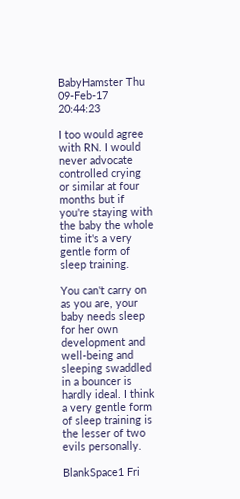BabyHamster Thu 09-Feb-17 20:44:23

I too would agree with RN. I would never advocate controlled crying or similar at four months but if you're staying with the baby the whole time it's a very gentle form of sleep training.

You can't carry on as you are, your baby needs sleep for her own development and well-being and sleeping swaddled in a bouncer is hardly ideal. I think a very gentle form of sleep training is the lesser of two evils personally.

BlankSpace1 Fri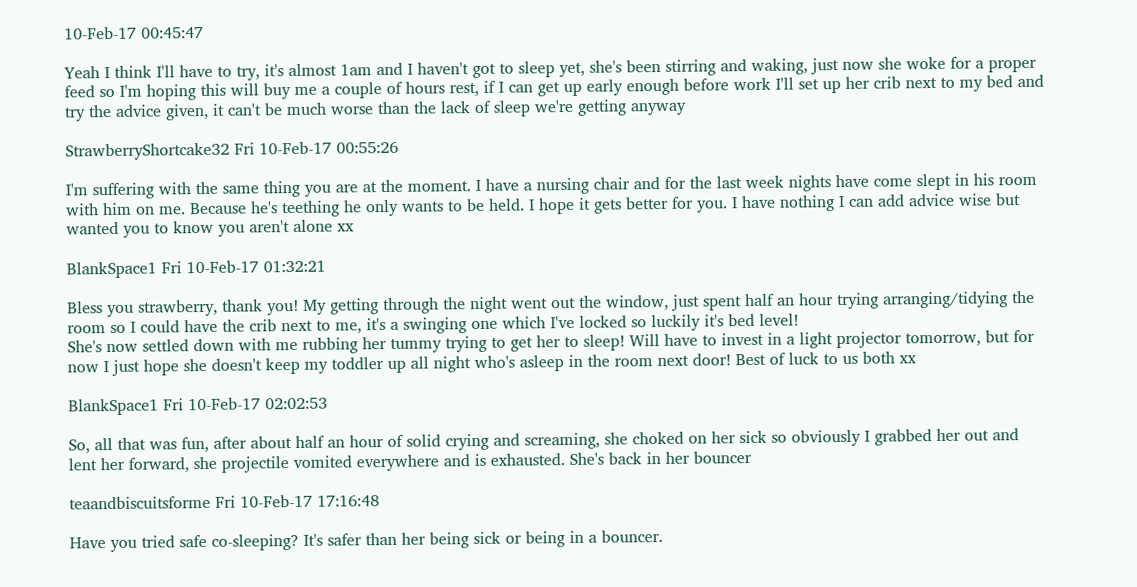10-Feb-17 00:45:47

Yeah I think I'll have to try, it's almost 1am and I haven't got to sleep yet, she's been stirring and waking, just now she woke for a proper feed so I'm hoping this will buy me a couple of hours rest, if I can get up early enough before work I'll set up her crib next to my bed and try the advice given, it can't be much worse than the lack of sleep we're getting anyway

StrawberryShortcake32 Fri 10-Feb-17 00:55:26

I'm suffering with the same thing you are at the moment. I have a nursing chair and for the last week nights have come slept in his room with him on me. Because he's teething he only wants to be held. I hope it gets better for you. I have nothing I can add advice wise but wanted you to know you aren't alone xx

BlankSpace1 Fri 10-Feb-17 01:32:21

Bless you strawberry, thank you! My getting through the night went out the window, just spent half an hour trying arranging/tidying the room so I could have the crib next to me, it's a swinging one which I've locked so luckily it's bed level!
She's now settled down with me rubbing her tummy trying to get her to sleep! Will have to invest in a light projector tomorrow, but for now I just hope she doesn't keep my toddler up all night who's asleep in the room next door! Best of luck to us both xx

BlankSpace1 Fri 10-Feb-17 02:02:53

So, all that was fun, after about half an hour of solid crying and screaming, she choked on her sick so obviously I grabbed her out and lent her forward, she projectile vomited everywhere and is exhausted. She's back in her bouncer

teaandbiscuitsforme Fri 10-Feb-17 17:16:48

Have you tried safe co-sleeping? It's safer than her being sick or being in a bouncer.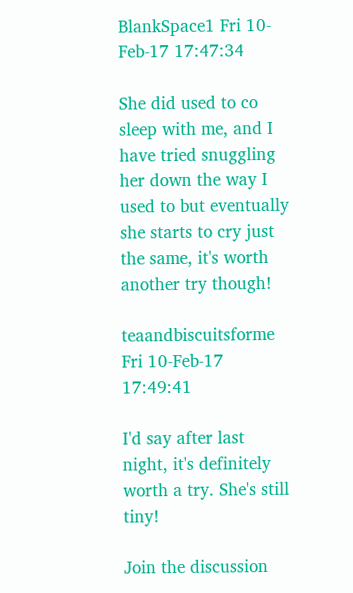BlankSpace1 Fri 10-Feb-17 17:47:34

She did used to co sleep with me, and I have tried snuggling her down the way I used to but eventually she starts to cry just the same, it's worth another try though!

teaandbiscuitsforme Fri 10-Feb-17 17:49:41

I'd say after last night, it's definitely worth a try. She's still tiny!

Join the discussion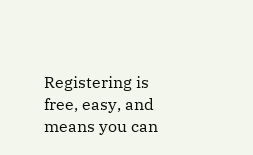Registering is free, easy, and means you can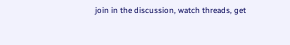join in the discussion, watch threads, get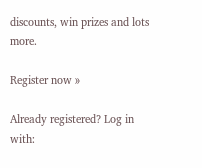discounts, win prizes and lots more.

Register now »

Already registered? Log in with: